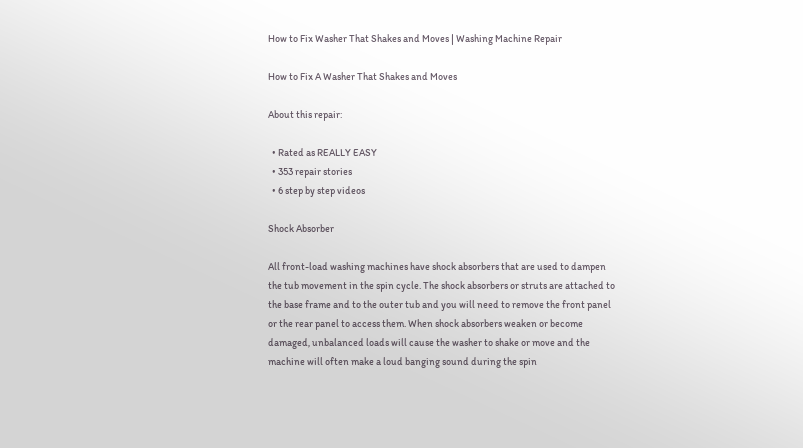How to Fix Washer That Shakes and Moves | Washing Machine Repair

How to Fix A Washer That Shakes and Moves

About this repair:

  • Rated as REALLY EASY
  • 353 repair stories
  • 6 step by step videos

Shock Absorber

All front-load washing machines have shock absorbers that are used to dampen the tub movement in the spin cycle. The shock absorbers or struts are attached to the base frame and to the outer tub and you will need to remove the front panel or the rear panel to access them. When shock absorbers weaken or become damaged, unbalanced loads will cause the washer to shake or move and the machine will often make a loud banging sound during the spin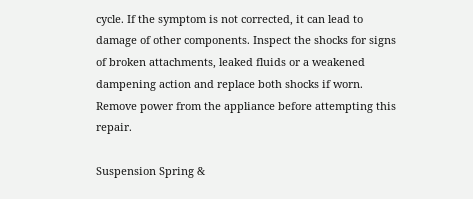cycle. If the symptom is not corrected, it can lead to damage of other components. Inspect the shocks for signs of broken attachments, leaked fluids or a weakened dampening action and replace both shocks if worn. Remove power from the appliance before attempting this repair.

Suspension Spring &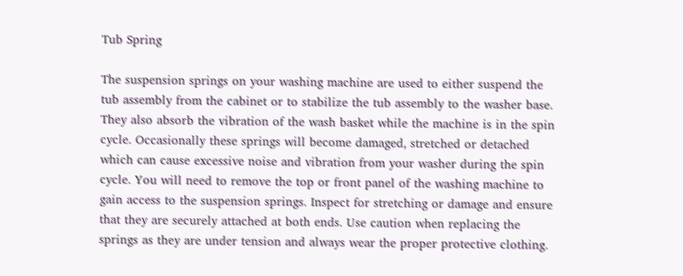Tub Spring

The suspension springs on your washing machine are used to either suspend the tub assembly from the cabinet or to stabilize the tub assembly to the washer base. They also absorb the vibration of the wash basket while the machine is in the spin cycle. Occasionally these springs will become damaged, stretched or detached which can cause excessive noise and vibration from your washer during the spin cycle. You will need to remove the top or front panel of the washing machine to gain access to the suspension springs. Inspect for stretching or damage and ensure that they are securely attached at both ends. Use caution when replacing the springs as they are under tension and always wear the proper protective clothing.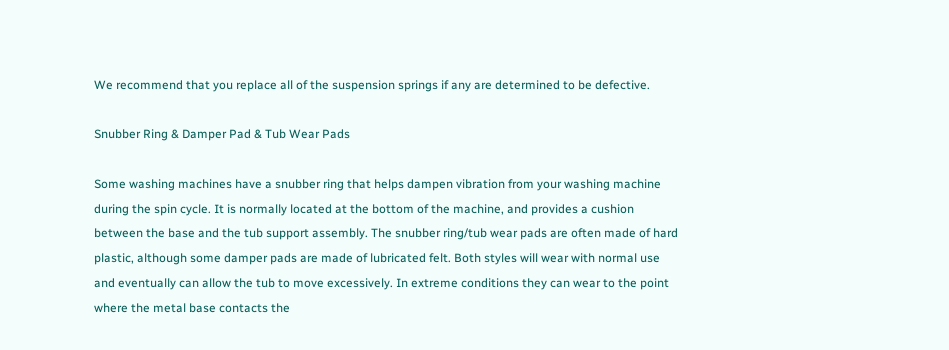We recommend that you replace all of the suspension springs if any are determined to be defective.

Snubber Ring & Damper Pad & Tub Wear Pads

Some washing machines have a snubber ring that helps dampen vibration from your washing machine during the spin cycle. It is normally located at the bottom of the machine, and provides a cushion between the base and the tub support assembly. The snubber ring/tub wear pads are often made of hard plastic, although some damper pads are made of lubricated felt. Both styles will wear with normal use and eventually can allow the tub to move excessively. In extreme conditions they can wear to the point where the metal base contacts the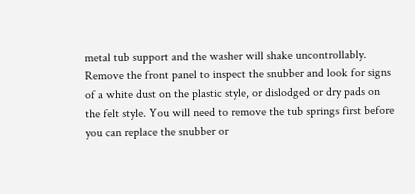metal tub support and the washer will shake uncontrollably. Remove the front panel to inspect the snubber and look for signs of a white dust on the plastic style, or dislodged or dry pads on the felt style. You will need to remove the tub springs first before you can replace the snubber or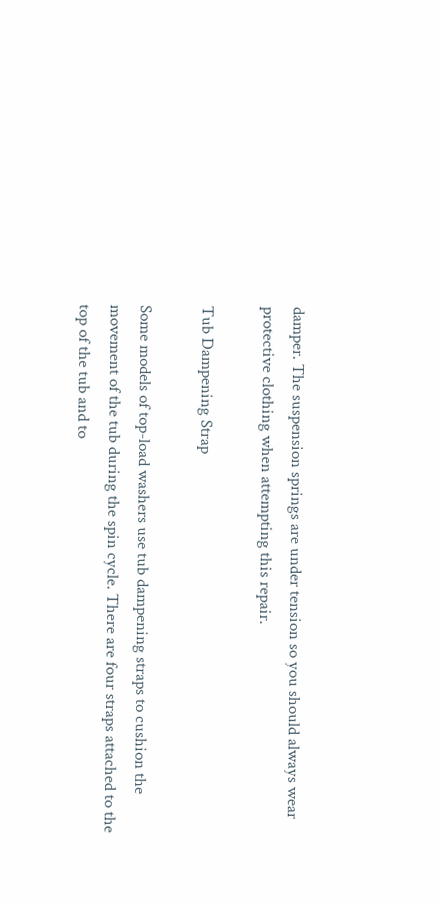damper. The suspension springs are under tension so you should always wear protective clothing when attempting this repair.

Tub Dampening Strap

Some models of top-load washers use tub dampening straps to cushion the movement of the tub during the spin cycle. There are four straps attached to the top of the tub and to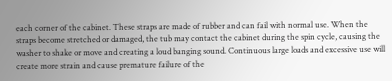each corner of the cabinet. These straps are made of rubber and can fail with normal use. When the straps become stretched or damaged, the tub may contact the cabinet during the spin cycle, causing the washer to shake or move and creating a loud banging sound. Continuous large loads and excessive use will create more strain and cause premature failure of the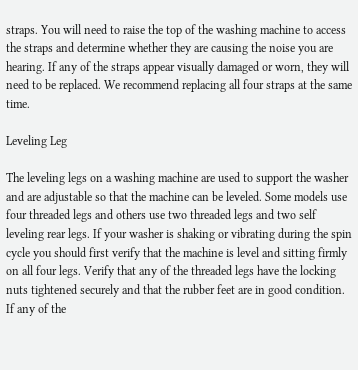straps. You will need to raise the top of the washing machine to access the straps and determine whether they are causing the noise you are hearing. If any of the straps appear visually damaged or worn, they will need to be replaced. We recommend replacing all four straps at the same time.

Leveling Leg

The leveling legs on a washing machine are used to support the washer and are adjustable so that the machine can be leveled. Some models use four threaded legs and others use two threaded legs and two self leveling rear legs. If your washer is shaking or vibrating during the spin cycle you should first verify that the machine is level and sitting firmly on all four legs. Verify that any of the threaded legs have the locking nuts tightened securely and that the rubber feet are in good condition. If any of the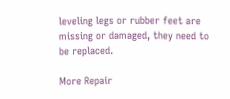leveling legs or rubber feet are missing or damaged, they need to be replaced.

More Repair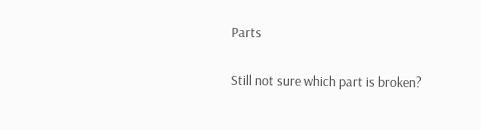Parts

Still not sure which part is broken?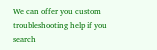We can offer you custom troubleshooting help if you search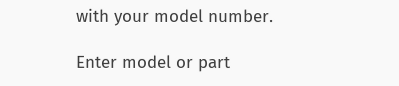with your model number.

Enter model or part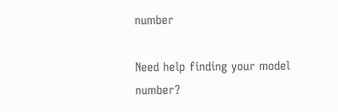number

Need help finding your model number?